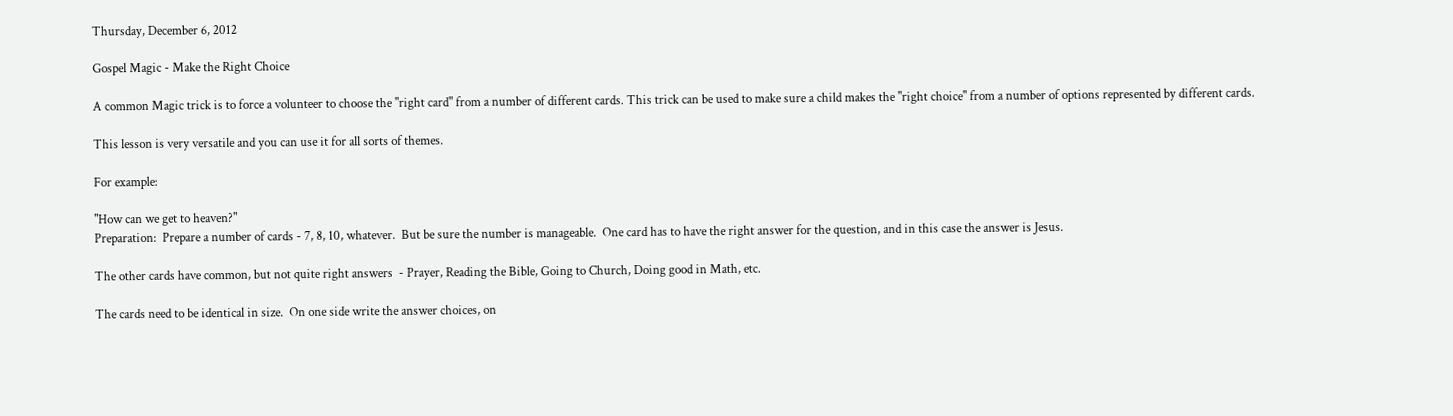Thursday, December 6, 2012

Gospel Magic - Make the Right Choice

A common Magic trick is to force a volunteer to choose the "right card" from a number of different cards. This trick can be used to make sure a child makes the "right choice" from a number of options represented by different cards.

This lesson is very versatile and you can use it for all sorts of themes.

For example:

"How can we get to heaven?"
Preparation:  Prepare a number of cards - 7, 8, 10, whatever.  But be sure the number is manageable.  One card has to have the right answer for the question, and in this case the answer is Jesus.

The other cards have common, but not quite right answers  - Prayer, Reading the Bible, Going to Church, Doing good in Math, etc.

The cards need to be identical in size.  On one side write the answer choices, on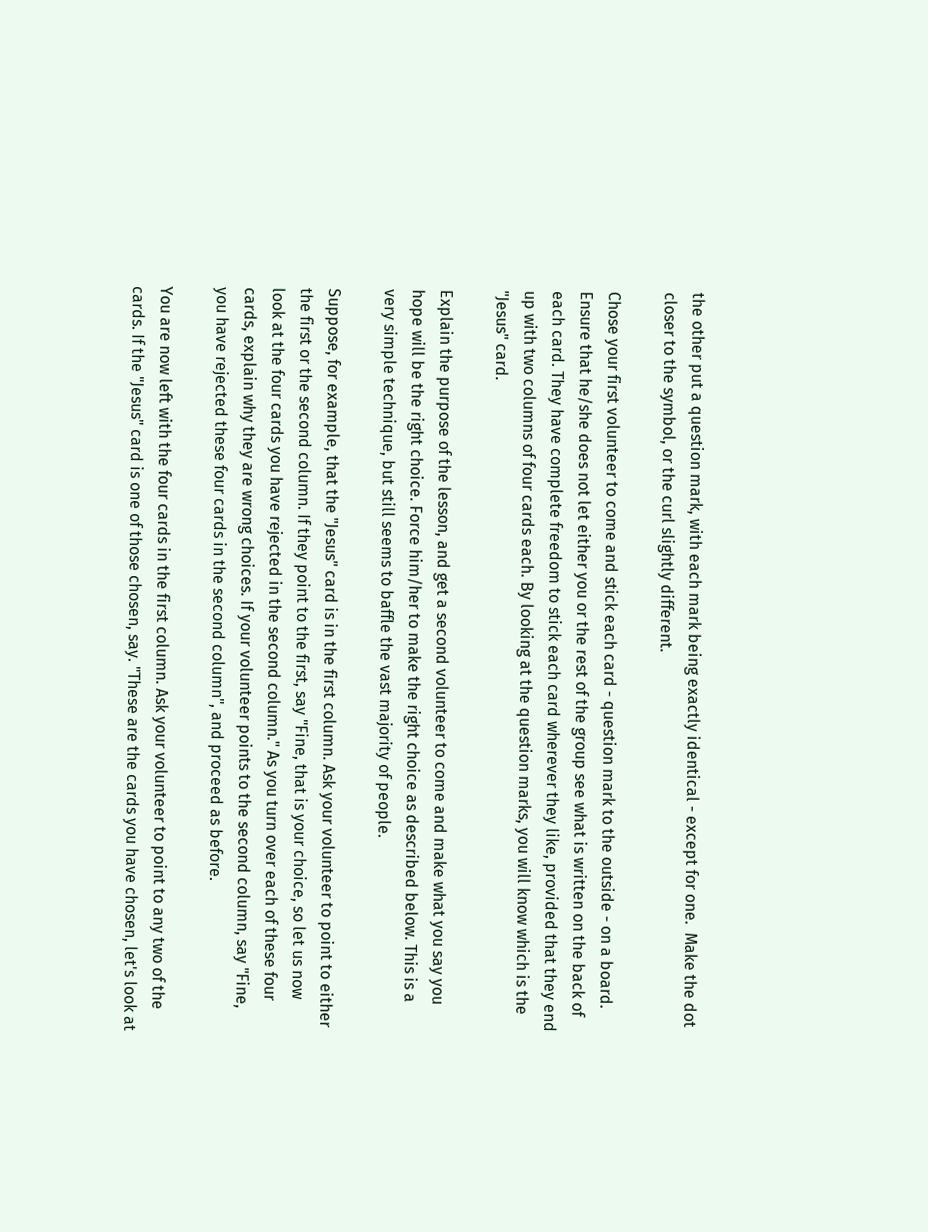the other put a question mark, with each mark being exactly identical - except for one.  Make the dot closer to the symbol, or the curl slightly different.

Chose your first volunteer to come and stick each card - question mark to the outside - on a board. Ensure that he/she does not let either you or the rest of the group see what is written on the back of each card. They have complete freedom to stick each card wherever they like, provided that they end up with two columns of four cards each. By looking at the question marks, you will know which is the "Jesus" card.

Explain the purpose of the lesson, and get a second volunteer to come and make what you say you hope will be the right choice. Force him/her to make the right choice as described below. This is a very simple technique, but still seems to baffle the vast majority of people.

Suppose, for example, that the "Jesus" card is in the first column. Ask your volunteer to point to either the first or the second column. If they point to the first, say "Fine, that is your choice, so let us now look at the four cards you have rejected in the second column." As you turn over each of these four cards, explain why they are wrong choices. If your volunteer points to the second column, say "Fine, you have rejected these four cards in the second column", and proceed as before.

You are now left with the four cards in the first column. Ask your volunteer to point to any two of the cards. If the "Jesus" card is one of those chosen, say. "These are the cards you have chosen, let's look at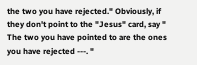the two you have rejected." Obviously, if they don't point to the "Jesus" card, say " The two you have pointed to are the ones you have rejected ---. "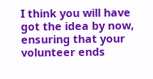I think you will have got the idea by now, ensuring that your volunteer ends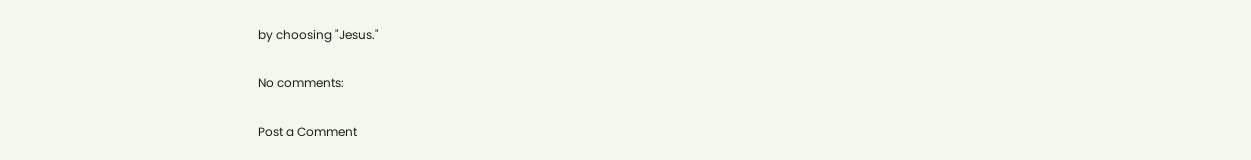by choosing "Jesus."

No comments:

Post a Comment